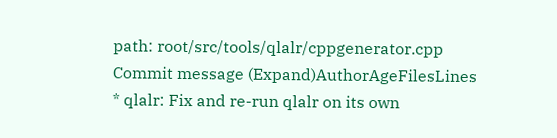path: root/src/tools/qlalr/cppgenerator.cpp
Commit message (Expand)AuthorAgeFilesLines
* qlalr: Fix and re-run qlalr on its own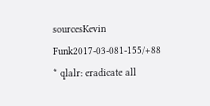sourcesKevin Funk2017-03-081-155/+88
* qlalr: eradicate all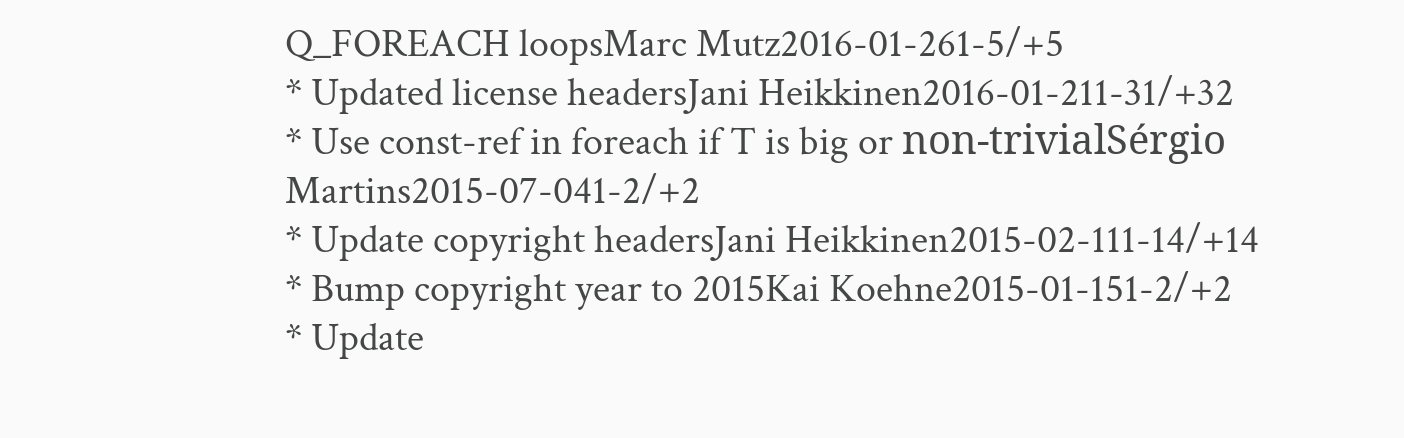Q_FOREACH loopsMarc Mutz2016-01-261-5/+5
* Updated license headersJani Heikkinen2016-01-211-31/+32
* Use const-ref in foreach if T is big or non-trivialSérgio Martins2015-07-041-2/+2
* Update copyright headersJani Heikkinen2015-02-111-14/+14
* Bump copyright year to 2015Kai Koehne2015-01-151-2/+2
* Update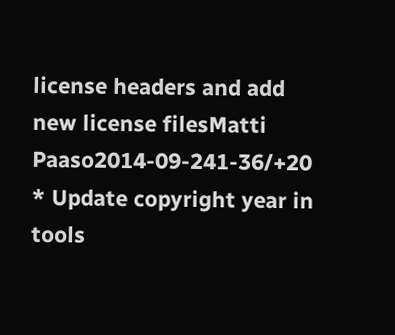license headers and add new license filesMatti Paaso2014-09-241-36/+20
* Update copyright year in tools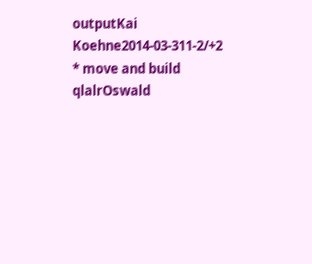outputKai Koehne2014-03-311-2/+2
* move and build qlalrOswald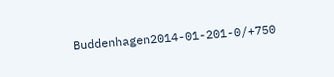Buddenhagen2014-01-201-0/+750